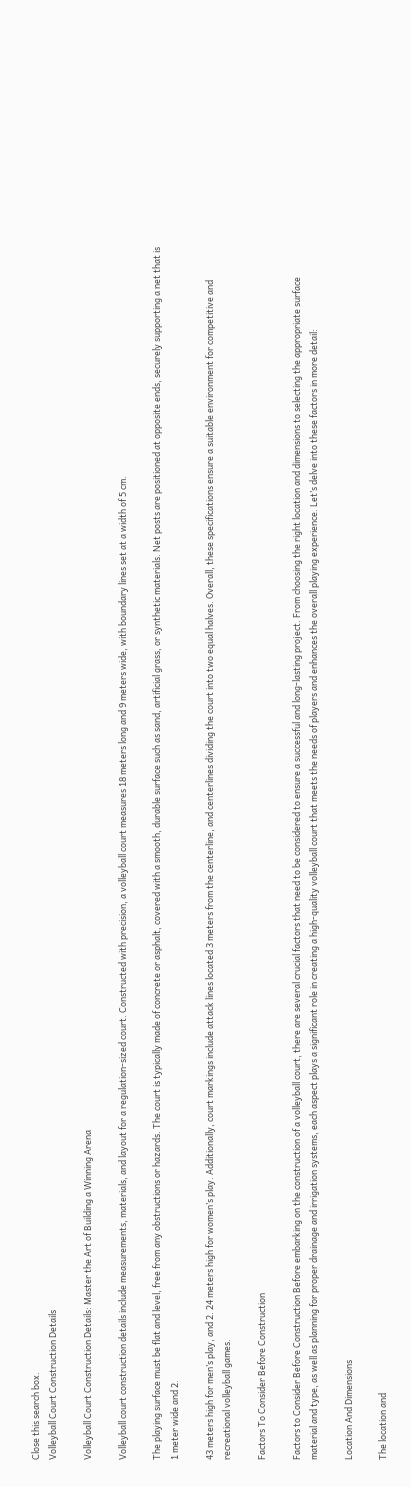Close this search box.
Volleyball Court Construction Details

Volleyball Court Construction Details: Master the Art of Building a Winning Arena

Volleyball court construction details include measurements, materials, and layout for a regulation-sized court. Constructed with precision, a volleyball court measures 18 meters long and 9 meters wide, with boundary lines set at a width of 5 cm.

The playing surface must be flat and level, free from any obstructions or hazards. The court is typically made of concrete or asphalt, covered with a smooth, durable surface such as sand, artificial grass, or synthetic materials. Net posts are positioned at opposite ends, securely supporting a net that is 1 meter wide and 2.

43 meters high for men’s play, and 2. 24 meters high for women’s play. Additionally, court markings include attack lines located 3 meters from the centerline, and centerlines dividing the court into two equal halves. Overall, these specifications ensure a suitable environment for competitive and recreational volleyball games.

Factors To Consider Before Construction

Factors to Consider Before Construction Before embarking on the construction of a volleyball court, there are several crucial factors that need to be considered to ensure a successful and long-lasting project. From choosing the right location and dimensions to selecting the appropriate surface material and type, as well as planning for proper drainage and irrigation systems, each aspect plays a significant role in creating a high-quality volleyball court that meets the needs of players and enhances the overall playing experience. Let’s delve into these factors in more detail:

Location And Dimensions

The location and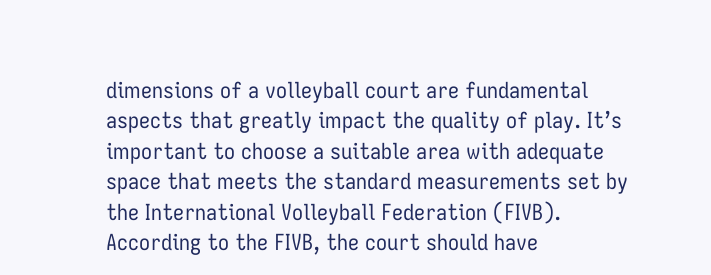dimensions of a volleyball court are fundamental aspects that greatly impact the quality of play. It’s important to choose a suitable area with adequate space that meets the standard measurements set by the International Volleyball Federation (FIVB). According to the FIVB, the court should have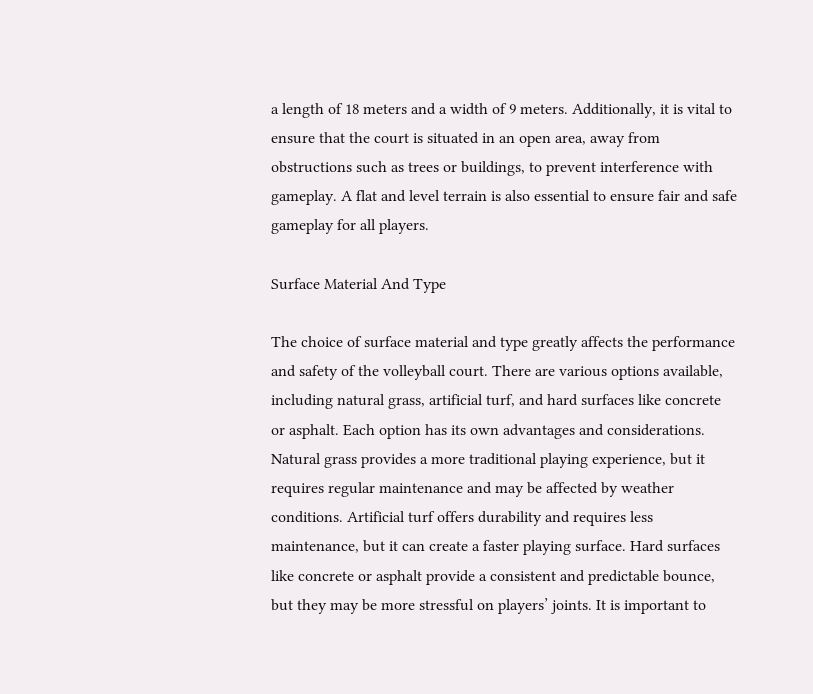a length of 18 meters and a width of 9 meters. Additionally, it is vital to ensure that the court is situated in an open area, away from obstructions such as trees or buildings, to prevent interference with gameplay. A flat and level terrain is also essential to ensure fair and safe gameplay for all players.

Surface Material And Type

The choice of surface material and type greatly affects the performance and safety of the volleyball court. There are various options available, including natural grass, artificial turf, and hard surfaces like concrete or asphalt. Each option has its own advantages and considerations. Natural grass provides a more traditional playing experience, but it requires regular maintenance and may be affected by weather conditions. Artificial turf offers durability and requires less maintenance, but it can create a faster playing surface. Hard surfaces like concrete or asphalt provide a consistent and predictable bounce, but they may be more stressful on players’ joints. It is important to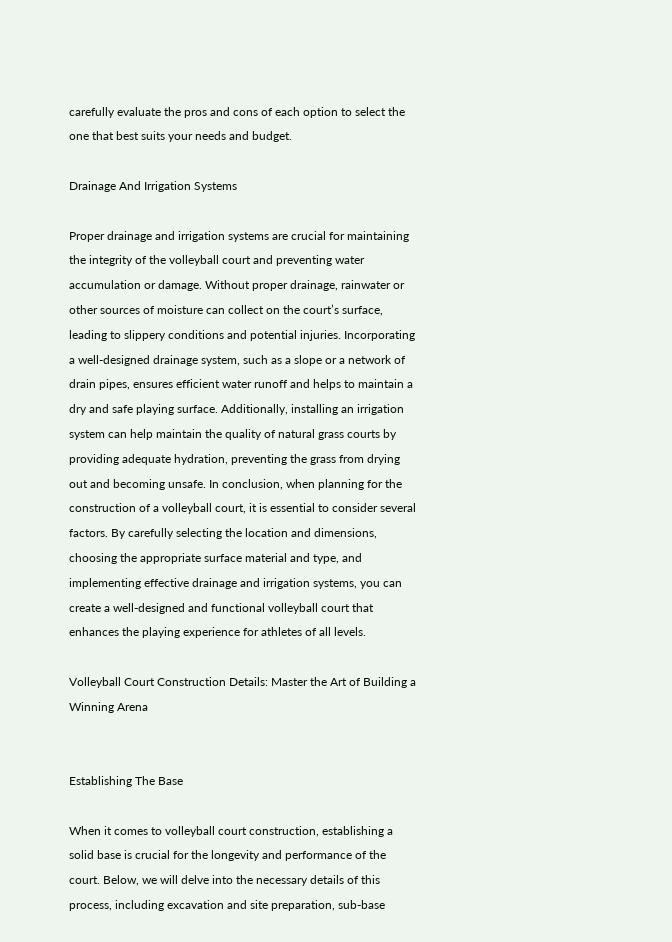carefully evaluate the pros and cons of each option to select the one that best suits your needs and budget.

Drainage And Irrigation Systems

Proper drainage and irrigation systems are crucial for maintaining the integrity of the volleyball court and preventing water accumulation or damage. Without proper drainage, rainwater or other sources of moisture can collect on the court’s surface, leading to slippery conditions and potential injuries. Incorporating a well-designed drainage system, such as a slope or a network of drain pipes, ensures efficient water runoff and helps to maintain a dry and safe playing surface. Additionally, installing an irrigation system can help maintain the quality of natural grass courts by providing adequate hydration, preventing the grass from drying out and becoming unsafe. In conclusion, when planning for the construction of a volleyball court, it is essential to consider several factors. By carefully selecting the location and dimensions, choosing the appropriate surface material and type, and implementing effective drainage and irrigation systems, you can create a well-designed and functional volleyball court that enhances the playing experience for athletes of all levels.

Volleyball Court Construction Details: Master the Art of Building a Winning Arena


Establishing The Base

When it comes to volleyball court construction, establishing a solid base is crucial for the longevity and performance of the court. Below, we will delve into the necessary details of this process, including excavation and site preparation, sub-base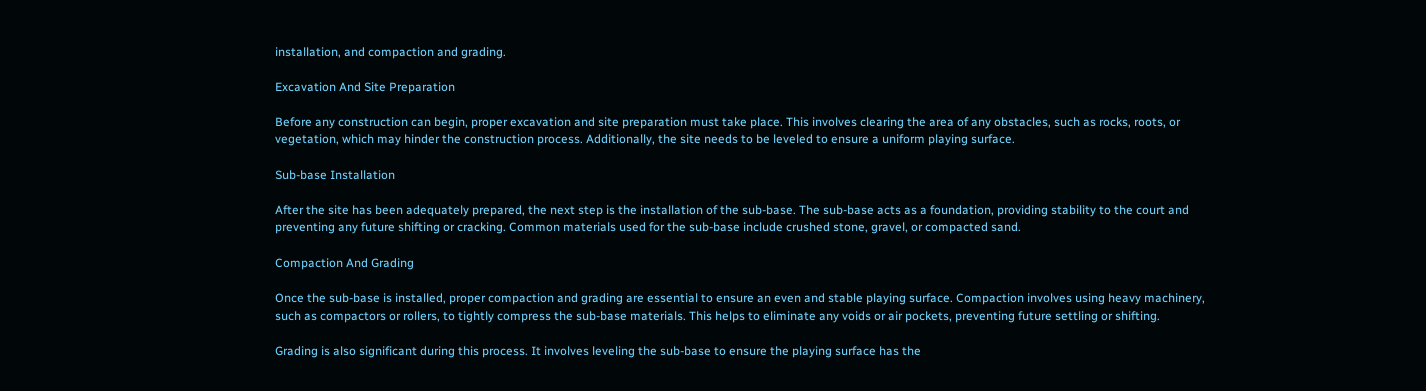installation, and compaction and grading.

Excavation And Site Preparation

Before any construction can begin, proper excavation and site preparation must take place. This involves clearing the area of any obstacles, such as rocks, roots, or vegetation, which may hinder the construction process. Additionally, the site needs to be leveled to ensure a uniform playing surface.

Sub-base Installation

After the site has been adequately prepared, the next step is the installation of the sub-base. The sub-base acts as a foundation, providing stability to the court and preventing any future shifting or cracking. Common materials used for the sub-base include crushed stone, gravel, or compacted sand.

Compaction And Grading

Once the sub-base is installed, proper compaction and grading are essential to ensure an even and stable playing surface. Compaction involves using heavy machinery, such as compactors or rollers, to tightly compress the sub-base materials. This helps to eliminate any voids or air pockets, preventing future settling or shifting.

Grading is also significant during this process. It involves leveling the sub-base to ensure the playing surface has the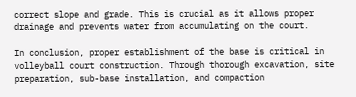correct slope and grade. This is crucial as it allows proper drainage and prevents water from accumulating on the court.

In conclusion, proper establishment of the base is critical in volleyball court construction. Through thorough excavation, site preparation, sub-base installation, and compaction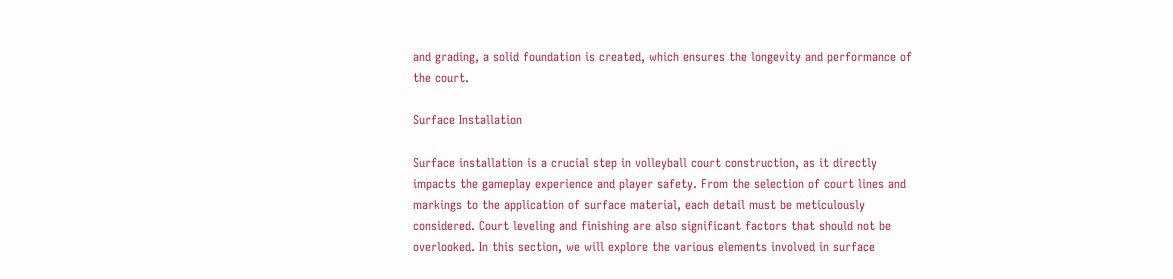and grading, a solid foundation is created, which ensures the longevity and performance of the court.

Surface Installation

Surface installation is a crucial step in volleyball court construction, as it directly impacts the gameplay experience and player safety. From the selection of court lines and markings to the application of surface material, each detail must be meticulously considered. Court leveling and finishing are also significant factors that should not be overlooked. In this section, we will explore the various elements involved in surface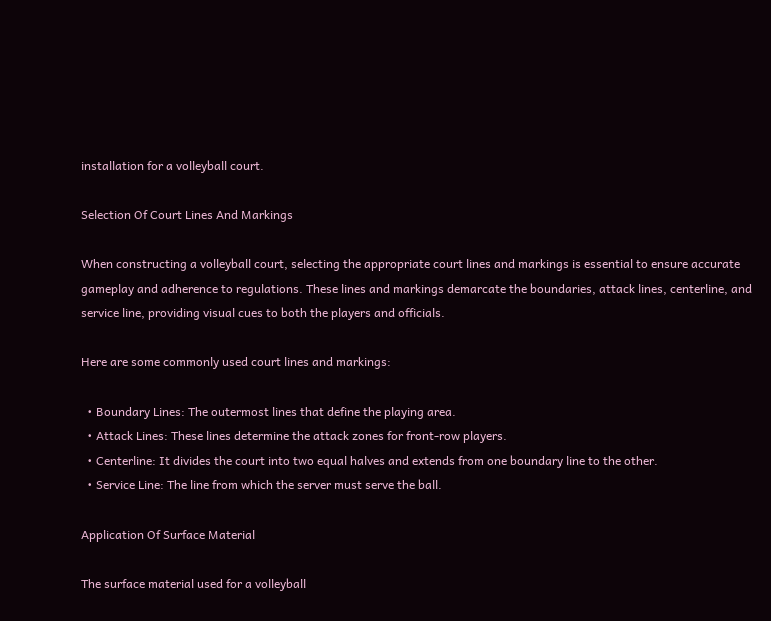installation for a volleyball court.

Selection Of Court Lines And Markings

When constructing a volleyball court, selecting the appropriate court lines and markings is essential to ensure accurate gameplay and adherence to regulations. These lines and markings demarcate the boundaries, attack lines, centerline, and service line, providing visual cues to both the players and officials.

Here are some commonly used court lines and markings:

  • Boundary Lines: The outermost lines that define the playing area.
  • Attack Lines: These lines determine the attack zones for front-row players.
  • Centerline: It divides the court into two equal halves and extends from one boundary line to the other.
  • Service Line: The line from which the server must serve the ball.

Application Of Surface Material

The surface material used for a volleyball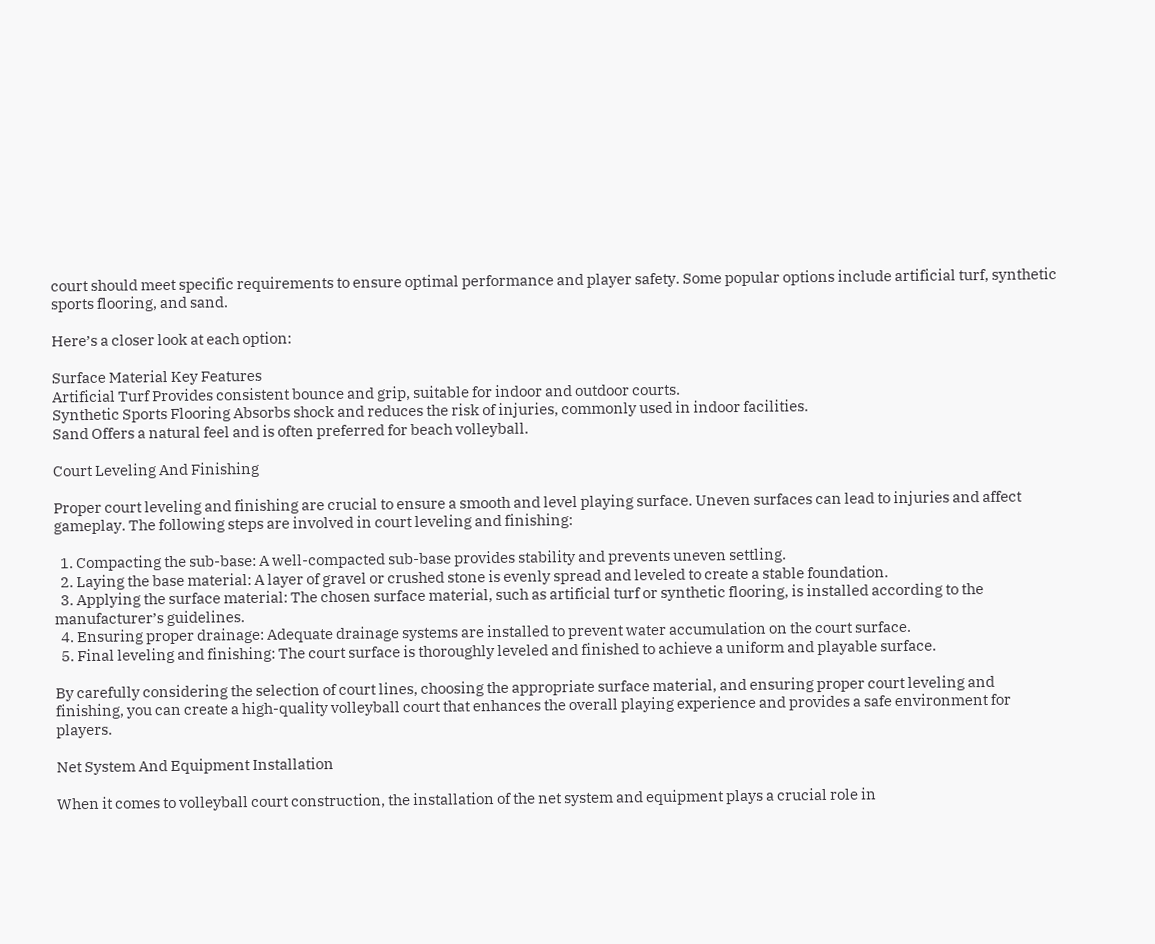court should meet specific requirements to ensure optimal performance and player safety. Some popular options include artificial turf, synthetic sports flooring, and sand.

Here’s a closer look at each option:

Surface Material Key Features
Artificial Turf Provides consistent bounce and grip, suitable for indoor and outdoor courts.
Synthetic Sports Flooring Absorbs shock and reduces the risk of injuries, commonly used in indoor facilities.
Sand Offers a natural feel and is often preferred for beach volleyball.

Court Leveling And Finishing

Proper court leveling and finishing are crucial to ensure a smooth and level playing surface. Uneven surfaces can lead to injuries and affect gameplay. The following steps are involved in court leveling and finishing:

  1. Compacting the sub-base: A well-compacted sub-base provides stability and prevents uneven settling.
  2. Laying the base material: A layer of gravel or crushed stone is evenly spread and leveled to create a stable foundation.
  3. Applying the surface material: The chosen surface material, such as artificial turf or synthetic flooring, is installed according to the manufacturer’s guidelines.
  4. Ensuring proper drainage: Adequate drainage systems are installed to prevent water accumulation on the court surface.
  5. Final leveling and finishing: The court surface is thoroughly leveled and finished to achieve a uniform and playable surface.

By carefully considering the selection of court lines, choosing the appropriate surface material, and ensuring proper court leveling and finishing, you can create a high-quality volleyball court that enhances the overall playing experience and provides a safe environment for players.

Net System And Equipment Installation

When it comes to volleyball court construction, the installation of the net system and equipment plays a crucial role in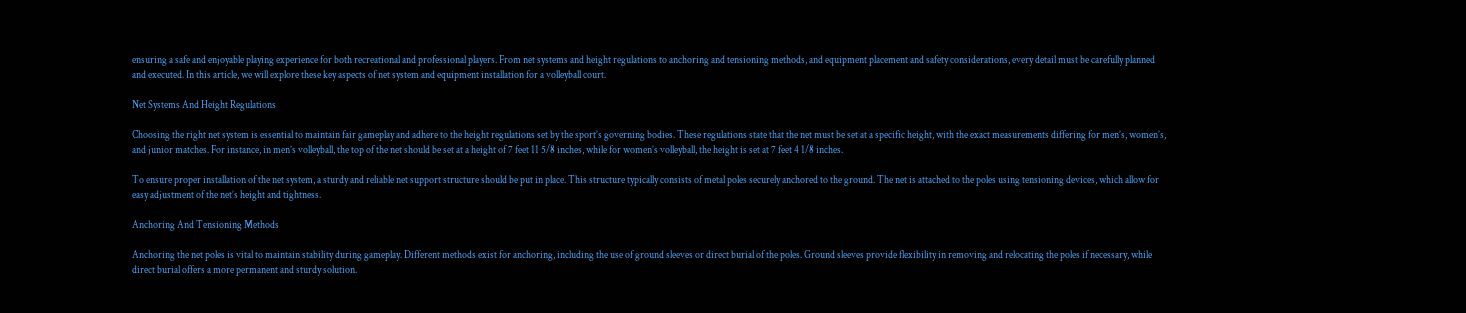ensuring a safe and enjoyable playing experience for both recreational and professional players. From net systems and height regulations to anchoring and tensioning methods, and equipment placement and safety considerations, every detail must be carefully planned and executed. In this article, we will explore these key aspects of net system and equipment installation for a volleyball court.

Net Systems And Height Regulations

Choosing the right net system is essential to maintain fair gameplay and adhere to the height regulations set by the sport’s governing bodies. These regulations state that the net must be set at a specific height, with the exact measurements differing for men’s, women’s, and junior matches. For instance, in men’s volleyball, the top of the net should be set at a height of 7 feet 11 5/8 inches, while for women’s volleyball, the height is set at 7 feet 4 1/8 inches.

To ensure proper installation of the net system, a sturdy and reliable net support structure should be put in place. This structure typically consists of metal poles securely anchored to the ground. The net is attached to the poles using tensioning devices, which allow for easy adjustment of the net’s height and tightness.

Anchoring And Tensioning Methods

Anchoring the net poles is vital to maintain stability during gameplay. Different methods exist for anchoring, including the use of ground sleeves or direct burial of the poles. Ground sleeves provide flexibility in removing and relocating the poles if necessary, while direct burial offers a more permanent and sturdy solution.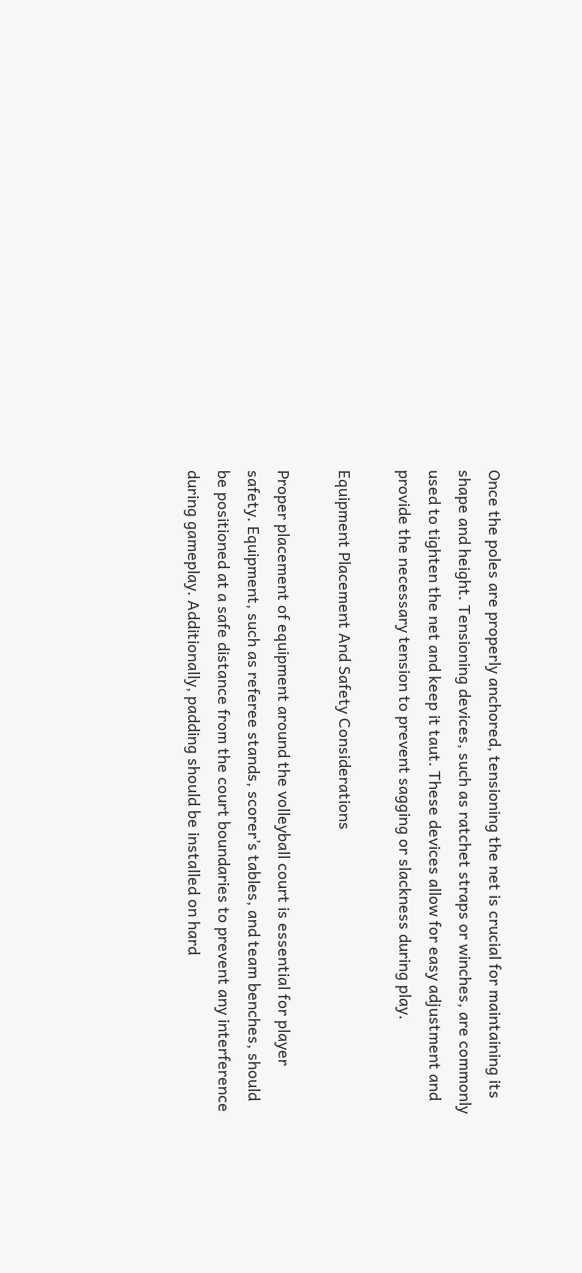Once the poles are properly anchored, tensioning the net is crucial for maintaining its shape and height. Tensioning devices, such as ratchet straps or winches, are commonly used to tighten the net and keep it taut. These devices allow for easy adjustment and provide the necessary tension to prevent sagging or slackness during play.

Equipment Placement And Safety Considerations

Proper placement of equipment around the volleyball court is essential for player safety. Equipment, such as referee stands, scorer’s tables, and team benches, should be positioned at a safe distance from the court boundaries to prevent any interference during gameplay. Additionally, padding should be installed on hard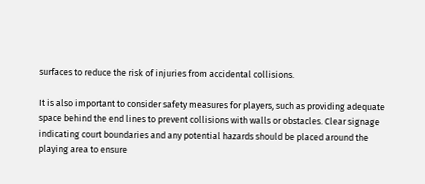surfaces to reduce the risk of injuries from accidental collisions.

It is also important to consider safety measures for players, such as providing adequate space behind the end lines to prevent collisions with walls or obstacles. Clear signage indicating court boundaries and any potential hazards should be placed around the playing area to ensure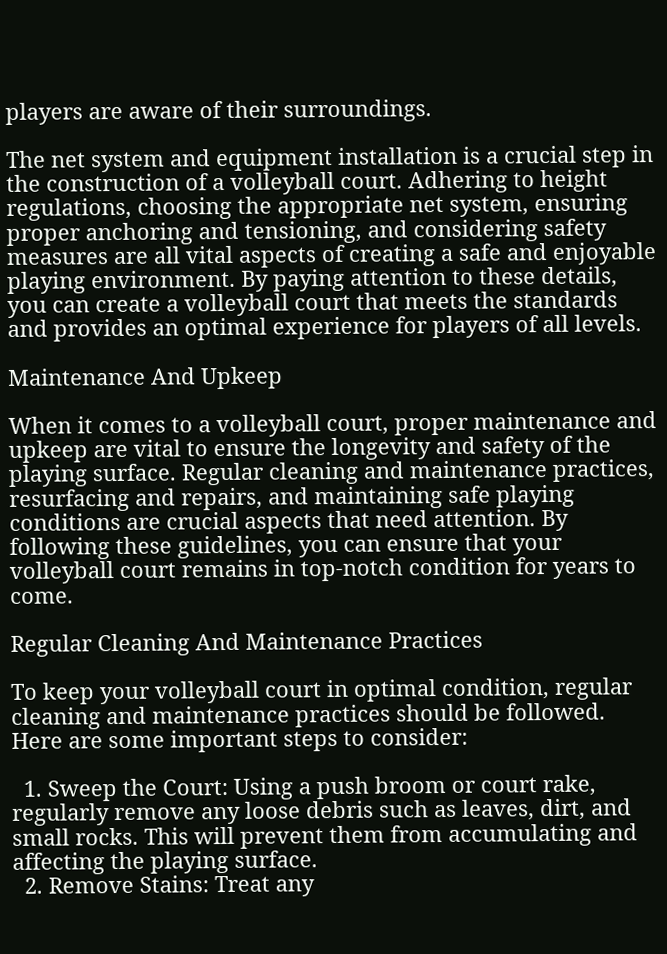players are aware of their surroundings.

The net system and equipment installation is a crucial step in the construction of a volleyball court. Adhering to height regulations, choosing the appropriate net system, ensuring proper anchoring and tensioning, and considering safety measures are all vital aspects of creating a safe and enjoyable playing environment. By paying attention to these details, you can create a volleyball court that meets the standards and provides an optimal experience for players of all levels.

Maintenance And Upkeep

When it comes to a volleyball court, proper maintenance and upkeep are vital to ensure the longevity and safety of the playing surface. Regular cleaning and maintenance practices, resurfacing and repairs, and maintaining safe playing conditions are crucial aspects that need attention. By following these guidelines, you can ensure that your volleyball court remains in top-notch condition for years to come.

Regular Cleaning And Maintenance Practices

To keep your volleyball court in optimal condition, regular cleaning and maintenance practices should be followed. Here are some important steps to consider:

  1. Sweep the Court: Using a push broom or court rake, regularly remove any loose debris such as leaves, dirt, and small rocks. This will prevent them from accumulating and affecting the playing surface.
  2. Remove Stains: Treat any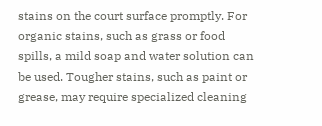stains on the court surface promptly. For organic stains, such as grass or food spills, a mild soap and water solution can be used. Tougher stains, such as paint or grease, may require specialized cleaning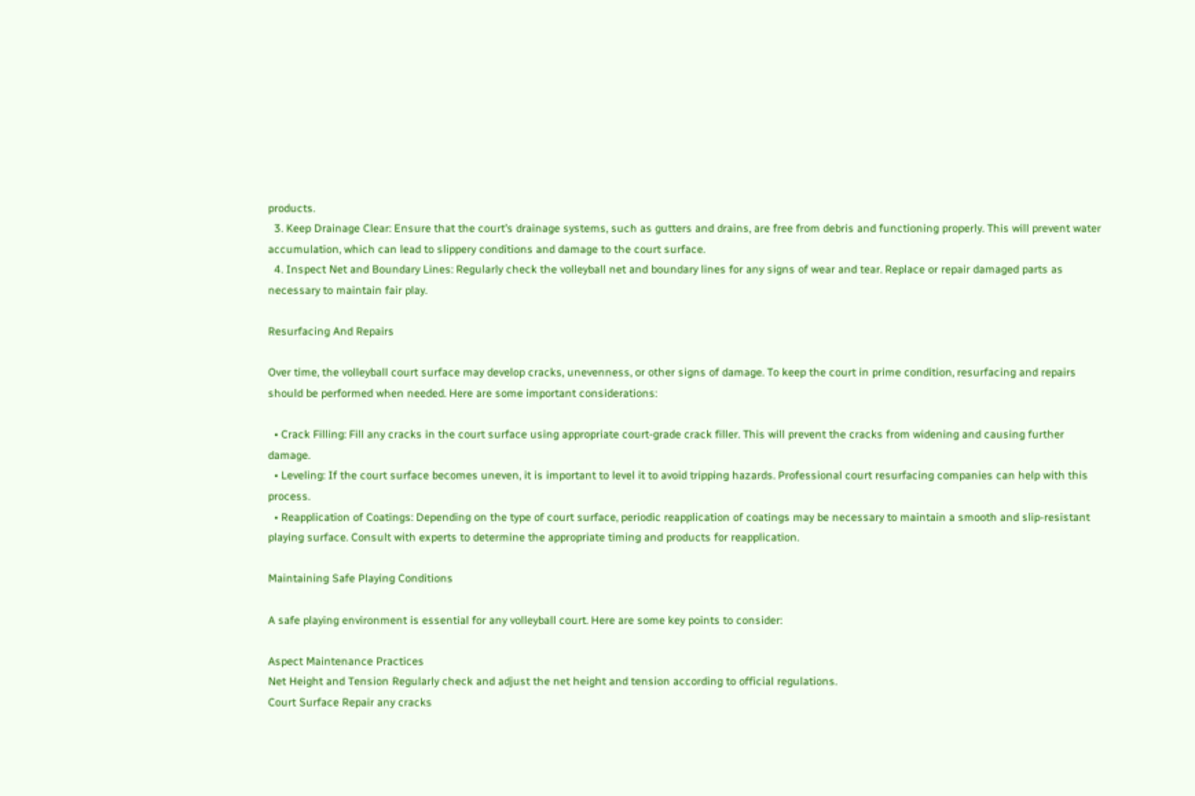products.
  3. Keep Drainage Clear: Ensure that the court’s drainage systems, such as gutters and drains, are free from debris and functioning properly. This will prevent water accumulation, which can lead to slippery conditions and damage to the court surface.
  4. Inspect Net and Boundary Lines: Regularly check the volleyball net and boundary lines for any signs of wear and tear. Replace or repair damaged parts as necessary to maintain fair play.

Resurfacing And Repairs

Over time, the volleyball court surface may develop cracks, unevenness, or other signs of damage. To keep the court in prime condition, resurfacing and repairs should be performed when needed. Here are some important considerations:

  • Crack Filling: Fill any cracks in the court surface using appropriate court-grade crack filler. This will prevent the cracks from widening and causing further damage.
  • Leveling: If the court surface becomes uneven, it is important to level it to avoid tripping hazards. Professional court resurfacing companies can help with this process.
  • Reapplication of Coatings: Depending on the type of court surface, periodic reapplication of coatings may be necessary to maintain a smooth and slip-resistant playing surface. Consult with experts to determine the appropriate timing and products for reapplication.

Maintaining Safe Playing Conditions

A safe playing environment is essential for any volleyball court. Here are some key points to consider:

Aspect Maintenance Practices
Net Height and Tension Regularly check and adjust the net height and tension according to official regulations.
Court Surface Repair any cracks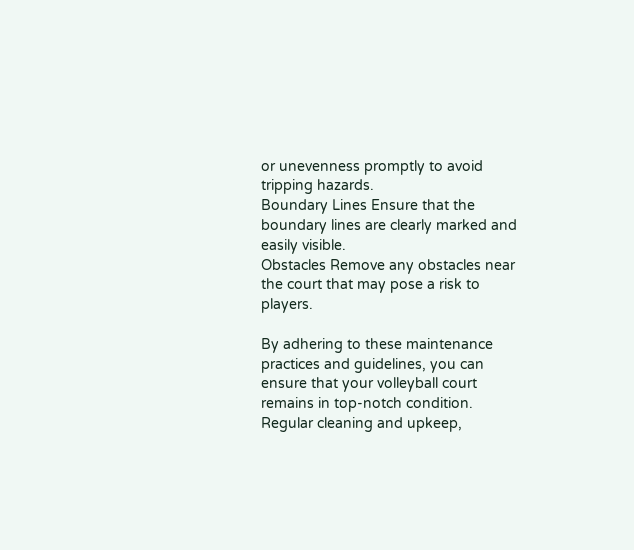or unevenness promptly to avoid tripping hazards.
Boundary Lines Ensure that the boundary lines are clearly marked and easily visible.
Obstacles Remove any obstacles near the court that may pose a risk to players.

By adhering to these maintenance practices and guidelines, you can ensure that your volleyball court remains in top-notch condition. Regular cleaning and upkeep,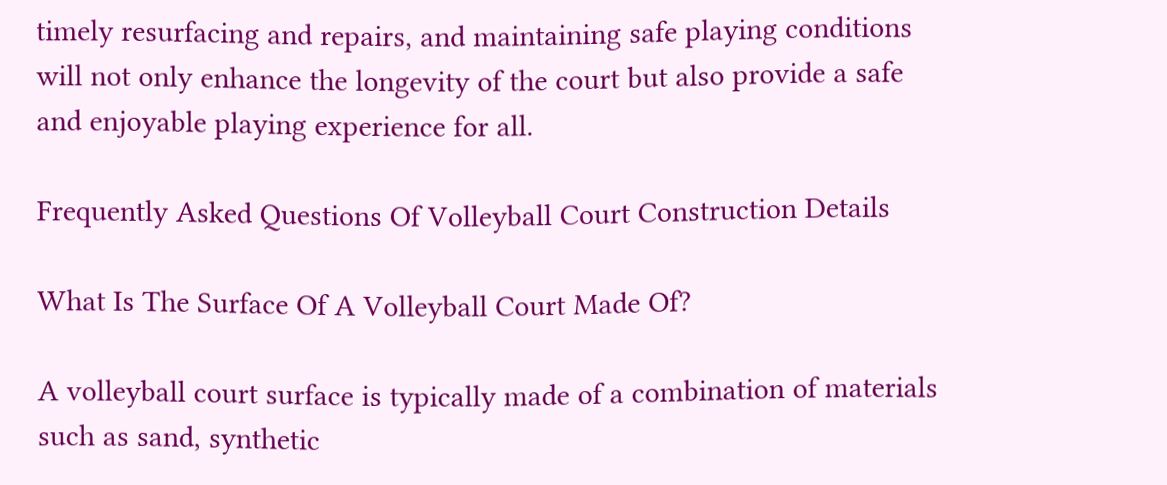timely resurfacing and repairs, and maintaining safe playing conditions will not only enhance the longevity of the court but also provide a safe and enjoyable playing experience for all.

Frequently Asked Questions Of Volleyball Court Construction Details

What Is The Surface Of A Volleyball Court Made Of?

A volleyball court surface is typically made of a combination of materials such as sand, synthetic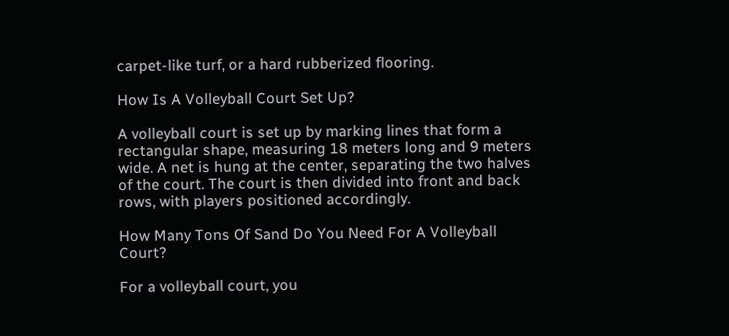carpet-like turf, or a hard rubberized flooring.

How Is A Volleyball Court Set Up?

A volleyball court is set up by marking lines that form a rectangular shape, measuring 18 meters long and 9 meters wide. A net is hung at the center, separating the two halves of the court. The court is then divided into front and back rows, with players positioned accordingly.

How Many Tons Of Sand Do You Need For A Volleyball Court?

For a volleyball court, you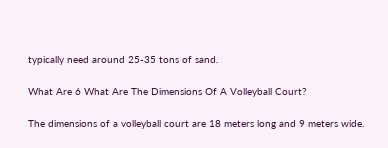typically need around 25-35 tons of sand.

What Are 6 What Are The Dimensions Of A Volleyball Court?

The dimensions of a volleyball court are 18 meters long and 9 meters wide.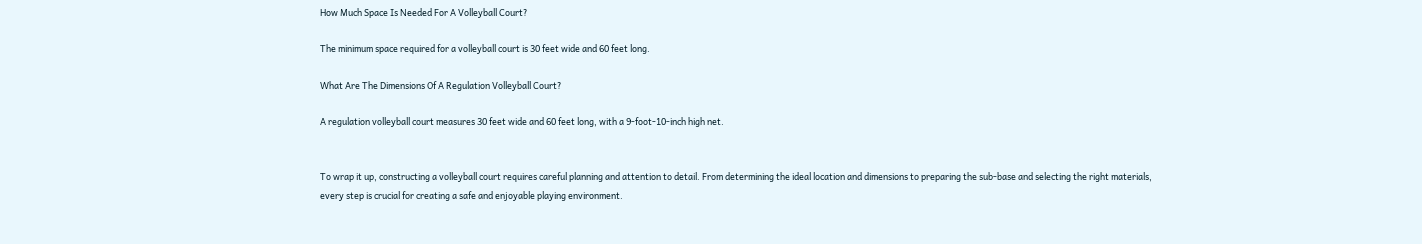How Much Space Is Needed For A Volleyball Court?

The minimum space required for a volleyball court is 30 feet wide and 60 feet long.

What Are The Dimensions Of A Regulation Volleyball Court?

A regulation volleyball court measures 30 feet wide and 60 feet long, with a 9-foot-10-inch high net.


To wrap it up, constructing a volleyball court requires careful planning and attention to detail. From determining the ideal location and dimensions to preparing the sub-base and selecting the right materials, every step is crucial for creating a safe and enjoyable playing environment.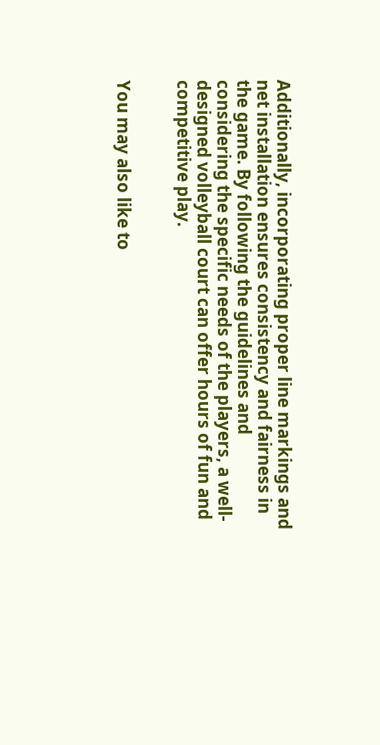Additionally, incorporating proper line markings and net installation ensures consistency and fairness in the game. By following the guidelines and considering the specific needs of the players, a well-designed volleyball court can offer hours of fun and competitive play.


You may also like to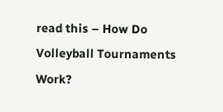read this – How Do Volleyball Tournaments Work?